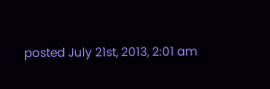posted July 21st, 2013, 2:01 am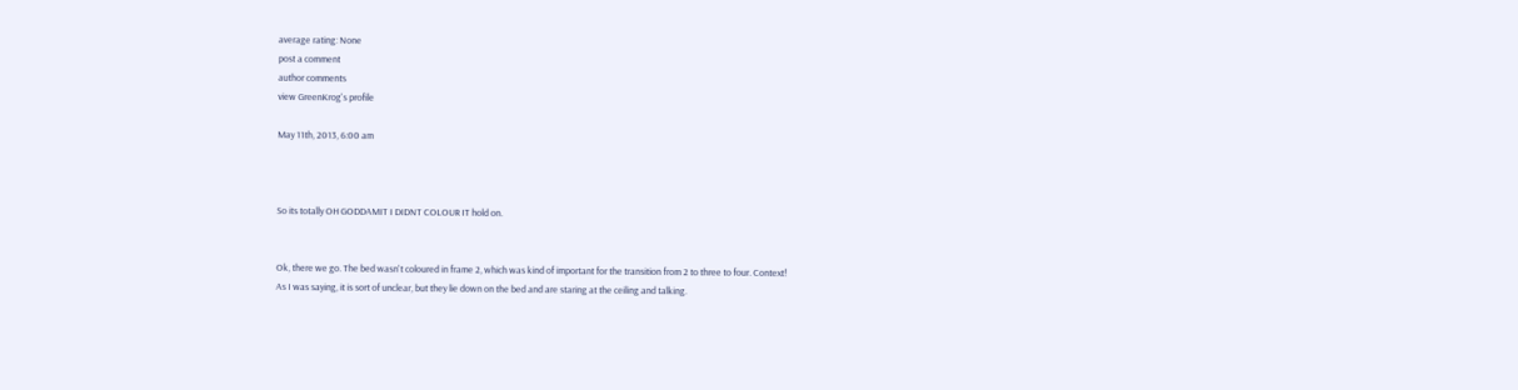average rating: None
post a comment
author comments
view GreenKrog's profile

May 11th, 2013, 6:00 am



So its totally OH GODDAMIT I DIDNT COLOUR IT hold on.


Ok, there we go. The bed wasn't coloured in frame 2, which was kind of important for the transition from 2 to three to four. Context!
As I was saying, it is sort of unclear, but they lie down on the bed and are staring at the ceiling and talking.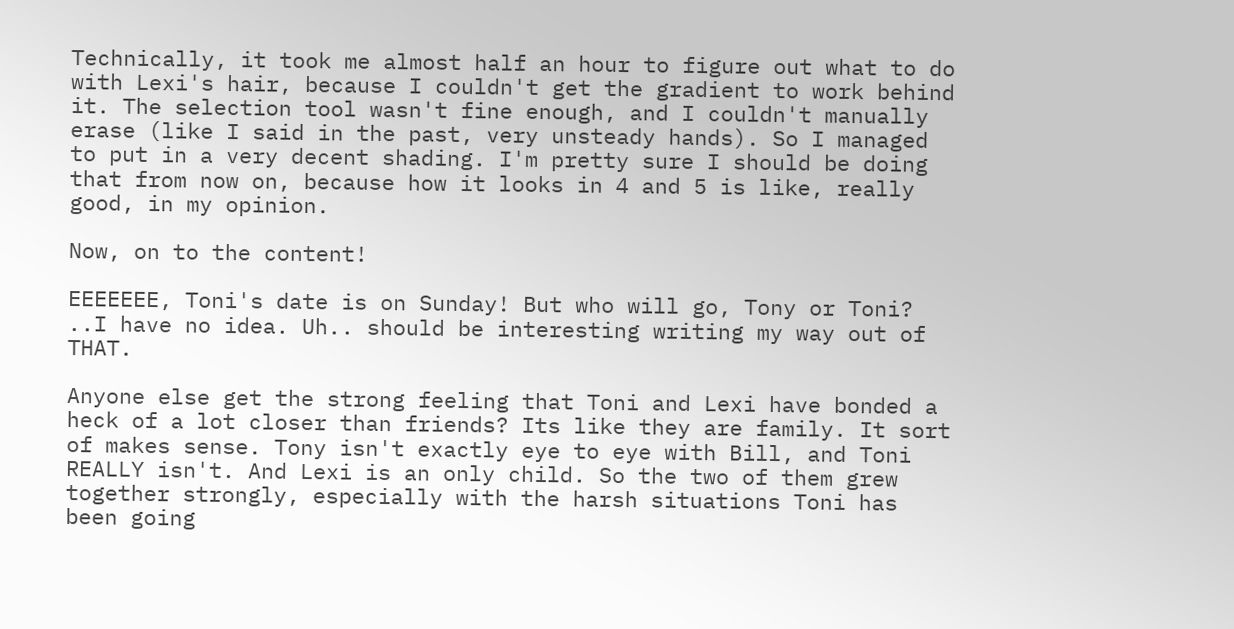Technically, it took me almost half an hour to figure out what to do with Lexi's hair, because I couldn't get the gradient to work behind it. The selection tool wasn't fine enough, and I couldn't manually erase (like I said in the past, very unsteady hands). So I managed to put in a very decent shading. I'm pretty sure I should be doing that from now on, because how it looks in 4 and 5 is like, really good, in my opinion.

Now, on to the content!

EEEEEEE, Toni's date is on Sunday! But who will go, Tony or Toni?
..I have no idea. Uh.. should be interesting writing my way out of THAT.

Anyone else get the strong feeling that Toni and Lexi have bonded a heck of a lot closer than friends? Its like they are family. It sort of makes sense. Tony isn't exactly eye to eye with Bill, and Toni REALLY isn't. And Lexi is an only child. So the two of them grew together strongly, especially with the harsh situations Toni has been going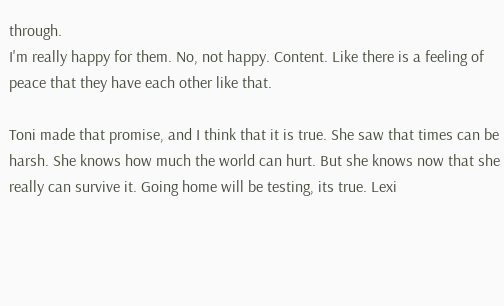through.
I'm really happy for them. No, not happy. Content. Like there is a feeling of peace that they have each other like that.

Toni made that promise, and I think that it is true. She saw that times can be harsh. She knows how much the world can hurt. But she knows now that she really can survive it. Going home will be testing, its true. Lexi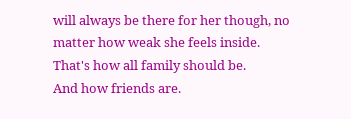will always be there for her though, no matter how weak she feels inside.
That's how all family should be.
And how friends are.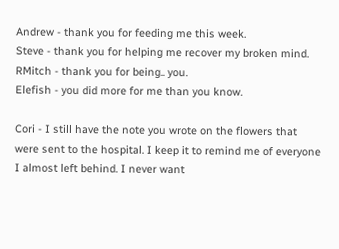Andrew - thank you for feeding me this week.
Steve - thank you for helping me recover my broken mind.
RMitch - thank you for being.. you.
Elefish - you did more for me than you know.

Cori - I still have the note you wrote on the flowers that were sent to the hospital. I keep it to remind me of everyone I almost left behind. I never want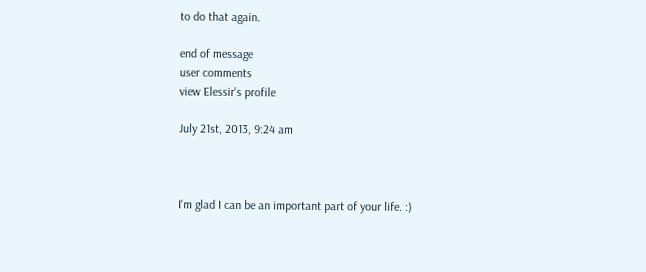to do that again.

end of message
user comments
view Elessir's profile

July 21st, 2013, 9:24 am



I'm glad I can be an important part of your life. :)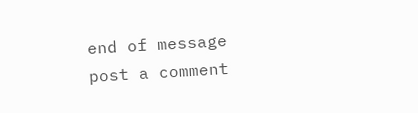end of message
post a comment